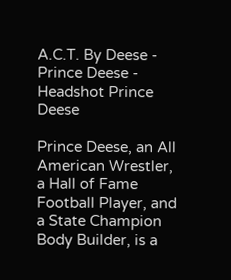A.C.T. By Deese - Prince Deese - Headshot Prince Deese

Prince Deese, an All American Wrestler, a Hall of Fame Football Player, and a State Champion Body Builder, is a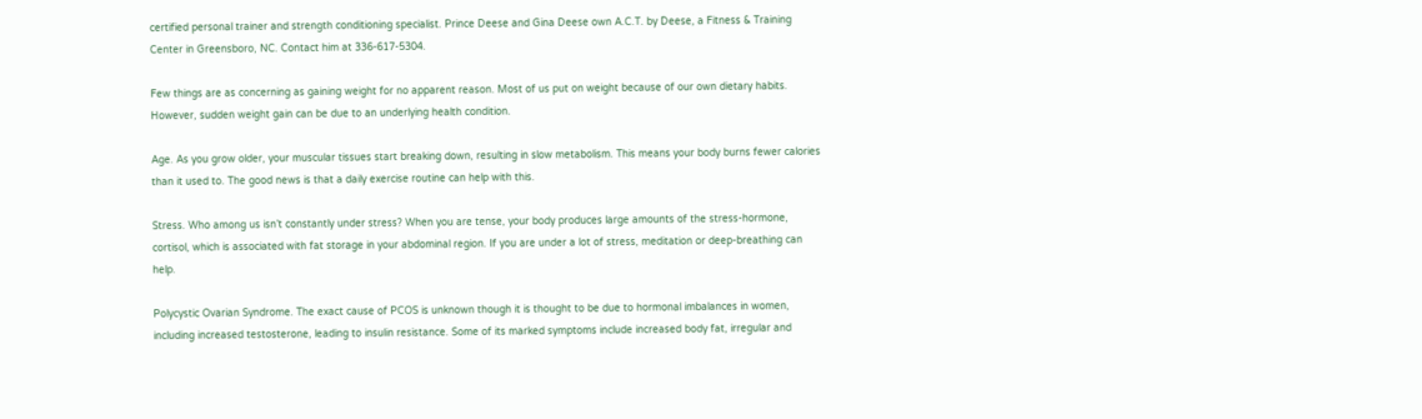certified personal trainer and strength conditioning specialist. Prince Deese and Gina Deese own A.C.T. by Deese, a Fitness & Training Center in Greensboro, NC. Contact him at 336-617-5304.

Few things are as concerning as gaining weight for no apparent reason. Most of us put on weight because of our own dietary habits. However, sudden weight gain can be due to an underlying health condition.

Age. As you grow older, your muscular tissues start breaking down, resulting in slow metabolism. This means your body burns fewer calories than it used to. The good news is that a daily exercise routine can help with this.

Stress. Who among us isn’t constantly under stress? When you are tense, your body produces large amounts of the stress-hormone, cortisol, which is associated with fat storage in your abdominal region. If you are under a lot of stress, meditation or deep-breathing can help.

Polycystic Ovarian Syndrome. The exact cause of PCOS is unknown though it is thought to be due to hormonal imbalances in women, including increased testosterone, leading to insulin resistance. Some of its marked symptoms include increased body fat, irregular and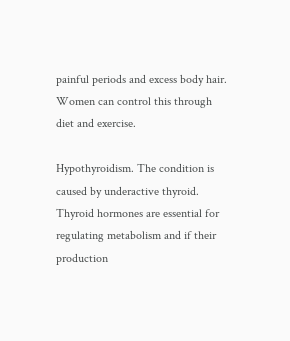painful periods and excess body hair. Women can control this through diet and exercise.

Hypothyroidism. The condition is caused by underactive thyroid. Thyroid hormones are essential for regulating metabolism and if their production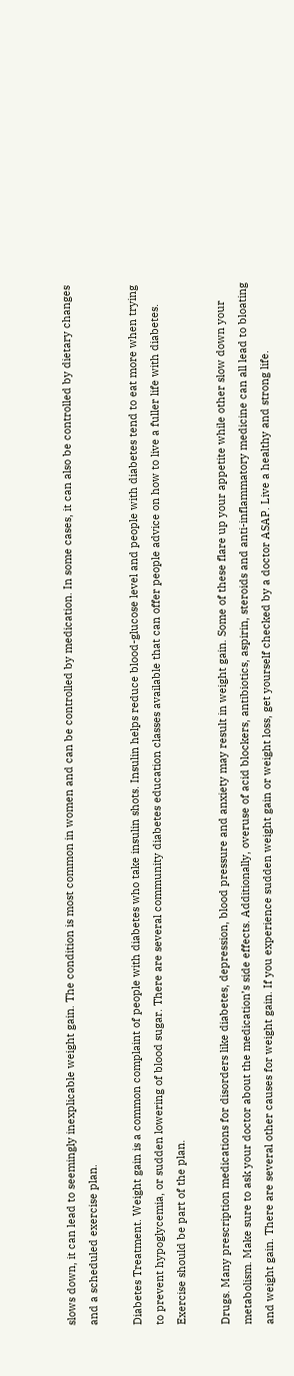slows down, it can lead to seemingly inexplicable weight gain. The condition is most common in women and can be controlled by medication. In some cases, it can also be controlled by dietary changes and a scheduled exercise plan.

Diabetes Treatment. Weight gain is a common complaint of people with diabetes who take insulin shots. Insulin helps reduce blood-glucose level and people with diabetes tend to eat more when trying to prevent hypoglycemia, or sudden lowering of blood sugar. There are several community diabetes education classes available that can offer people advice on how to live a fuller life with diabetes. Exercise should be part of the plan.

Drugs. Many prescription medications for disorders like diabetes, depression, blood pressure and anxiety may result in weight gain. Some of these flare up your appetite while other slow down your metabolism. Make sure to ask your doctor about the medication’s side effects. Additionally, overuse of acid blockers, antibiotics, aspirin, steroids and anti-inflammatory medicine can all lead to bloating and weight gain. There are several other causes for weight gain. If you experience sudden weight gain or weight loss, get yourself checked by a doctor ASAP. Live a healthy and strong life.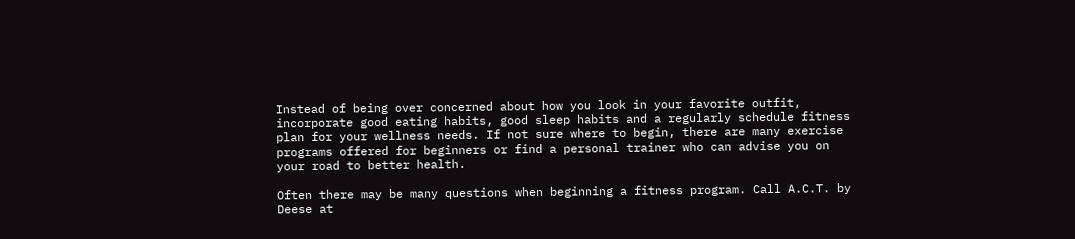Instead of being over concerned about how you look in your favorite outfit, incorporate good eating habits, good sleep habits and a regularly schedule fitness plan for your wellness needs. If not sure where to begin, there are many exercise programs offered for beginners or find a personal trainer who can advise you on your road to better health.

Often there may be many questions when beginning a fitness program. Call A.C.T. by Deese at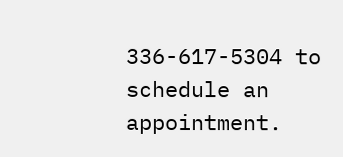336-617-5304 to schedule an appointment.